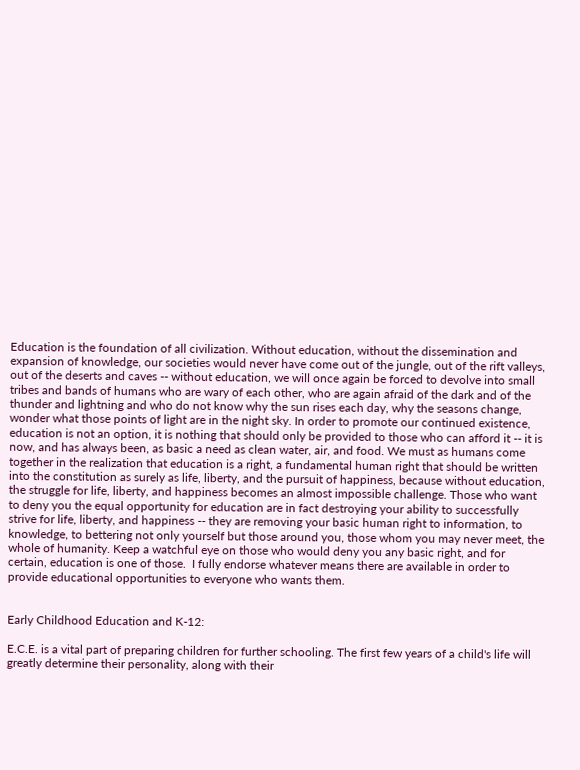Education is the foundation of all civilization. Without education, without the dissemination and expansion of knowledge, our societies would never have come out of the jungle, out of the rift valleys, out of the deserts and caves -- without education, we will once again be forced to devolve into small tribes and bands of humans who are wary of each other, who are again afraid of the dark and of the thunder and lightning and who do not know why the sun rises each day, why the seasons change, wonder what those points of light are in the night sky. In order to promote our continued existence, education is not an option, it is nothing that should only be provided to those who can afford it -- it is now, and has always been, as basic a need as clean water, air, and food. We must as humans come together in the realization that education is a right, a fundamental human right that should be written into the constitution as surely as life, liberty, and the pursuit of happiness, because without education, the struggle for life, liberty, and happiness becomes an almost impossible challenge. Those who want to deny you the equal opportunity for education are in fact destroying your ability to successfully strive for life, liberty, and happiness -- they are removing your basic human right to information, to knowledge, to bettering not only yourself but those around you, those whom you may never meet, the whole of humanity. Keep a watchful eye on those who would deny you any basic right, and for certain, education is one of those.  I fully endorse whatever means there are available in order to provide educational opportunities to everyone who wants them.


Early Childhood Education and K-12:

E.C.E. is a vital part of preparing children for further schooling. The first few years of a child's life will greatly determine their personality, along with their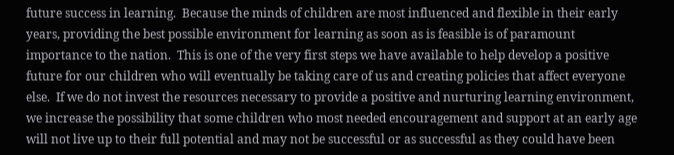future success in learning.  Because the minds of children are most influenced and flexible in their early years, providing the best possible environment for learning as soon as is feasible is of paramount importance to the nation.  This is one of the very first steps we have available to help develop a positive future for our children who will eventually be taking care of us and creating policies that affect everyone else.  If we do not invest the resources necessary to provide a positive and nurturing learning environment, we increase the possibility that some children who most needed encouragement and support at an early age will not live up to their full potential and may not be successful or as successful as they could have been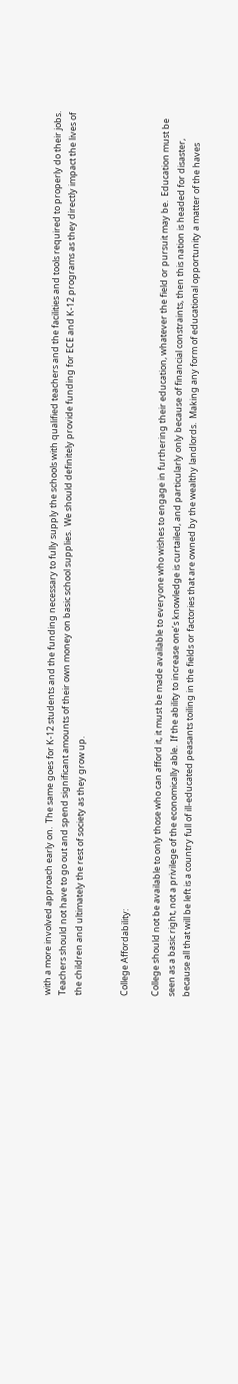with a more involved approach early on.  The same goes for K-12 students and the funding necessary to fully supply the schools with qualified teachers and the facilities and tools required to properly do their jobs.  Teachers should not have to go out and spend significant amounts of their own money on basic school supplies.  We should definitely provide funding for ECE and K-12 programs as they directly impact the lives of the children and ultimately the rest of society as they grow up.


College Affordability:

College should not be available to only those who can afford it, it must be made available to everyone who wishes to engage in furthering their education, whatever the field or pursuit may be.  Education must be seen as a basic right, not a privilege of the economically able.  If the ability to increase one’s knowledge is curtailed, and particularly only because of financial constraints, then this nation is headed for disaster, because all that will be left is a country full of ill-educated peasants toiling in the fields or factories that are owned by the wealthy landlords.  Making any form of educational opportunity a matter of the haves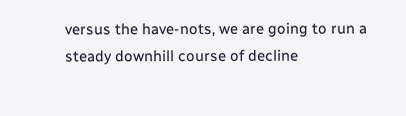versus the have-nots, we are going to run a steady downhill course of decline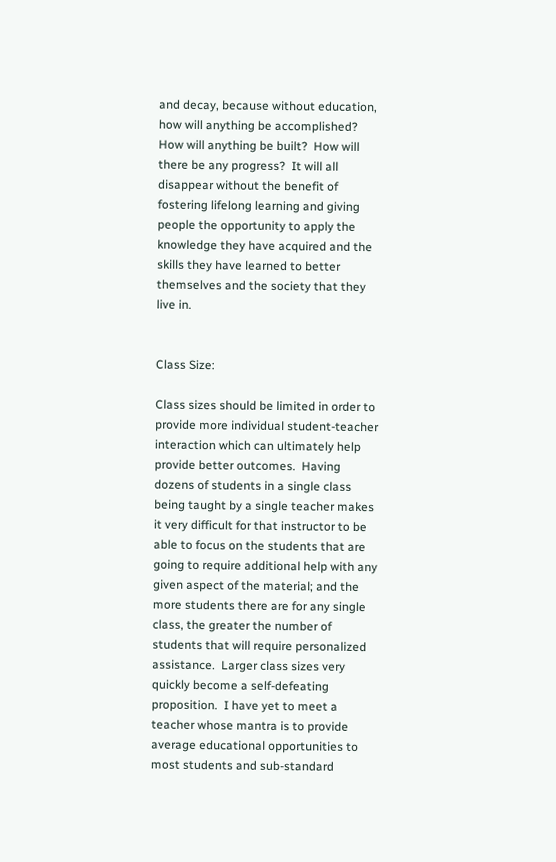and decay, because without education, how will anything be accomplished?  How will anything be built?  How will there be any progress?  It will all disappear without the benefit of fostering lifelong learning and giving people the opportunity to apply the knowledge they have acquired and the skills they have learned to better themselves and the society that they live in.


Class Size:

Class sizes should be limited in order to provide more individual student-teacher interaction which can ultimately help provide better outcomes.  Having dozens of students in a single class being taught by a single teacher makes it very difficult for that instructor to be able to focus on the students that are going to require additional help with any given aspect of the material; and the more students there are for any single class, the greater the number of students that will require personalized assistance.  Larger class sizes very quickly become a self-defeating proposition.  I have yet to meet a teacher whose mantra is to provide average educational opportunities to most students and sub-standard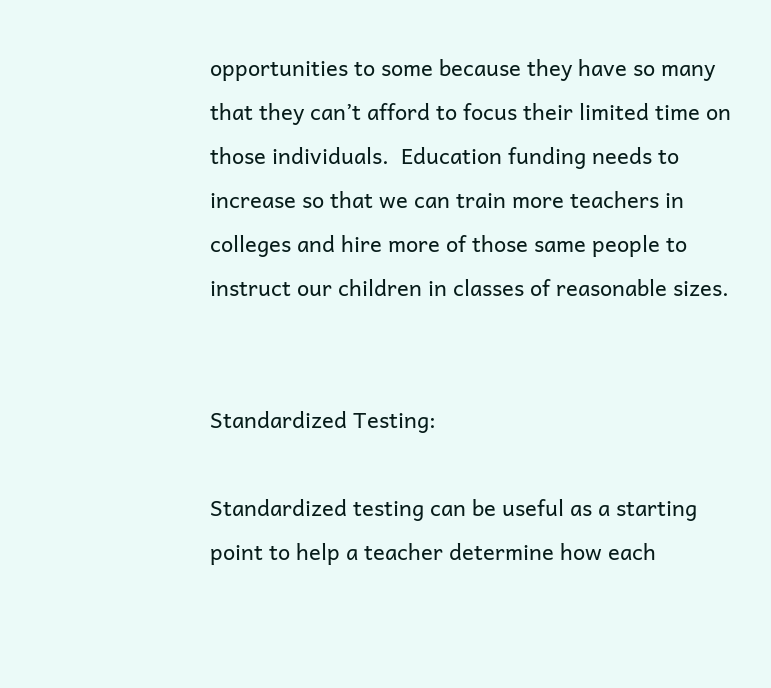opportunities to some because they have so many that they can’t afford to focus their limited time on those individuals.  Education funding needs to increase so that we can train more teachers in colleges and hire more of those same people to instruct our children in classes of reasonable sizes.


Standardized Testing:

Standardized testing can be useful as a starting point to help a teacher determine how each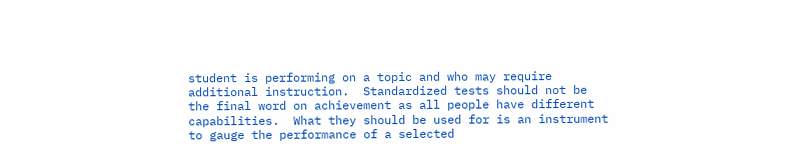student is performing on a topic and who may require additional instruction.  Standardized tests should not be the final word on achievement as all people have different capabilities.  What they should be used for is an instrument to gauge the performance of a selected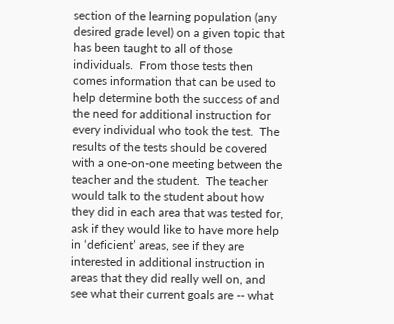section of the learning population (any desired grade level) on a given topic that has been taught to all of those individuals.  From those tests then comes information that can be used to help determine both the success of and the need for additional instruction for every individual who took the test.  The results of the tests should be covered with a one-on-one meeting between the teacher and the student.  The teacher would talk to the student about how they did in each area that was tested for, ask if they would like to have more help in ‘deficient’ areas, see if they are interested in additional instruction in areas that they did really well on, and see what their current goals are -- what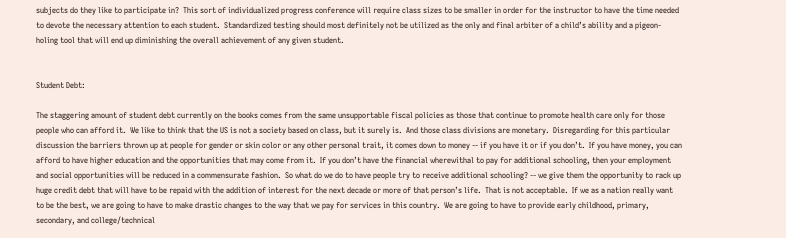subjects do they like to participate in?  This sort of individualized progress conference will require class sizes to be smaller in order for the instructor to have the time needed to devote the necessary attention to each student.  Standardized testing should most definitely not be utilized as the only and final arbiter of a child’s ability and a pigeon-holing tool that will end up diminishing the overall achievement of any given student.


Student Debt:

The staggering amount of student debt currently on the books comes from the same unsupportable fiscal policies as those that continue to promote health care only for those people who can afford it.  We like to think that the US is not a society based on class, but it surely is.  And those class divisions are monetary.  Disregarding for this particular discussion the barriers thrown up at people for gender or skin color or any other personal trait, it comes down to money -- if you have it or if you don’t.  If you have money, you can afford to have higher education and the opportunities that may come from it.  If you don’t have the financial wherewithal to pay for additional schooling, then your employment and social opportunities will be reduced in a commensurate fashion.  So what do we do to have people try to receive additional schooling? -- we give them the opportunity to rack up huge credit debt that will have to be repaid with the addition of interest for the next decade or more of that person’s life.  That is not acceptable.  If we as a nation really want to be the best, we are going to have to make drastic changes to the way that we pay for services in this country.  We are going to have to provide early childhood, primary, secondary, and college/technical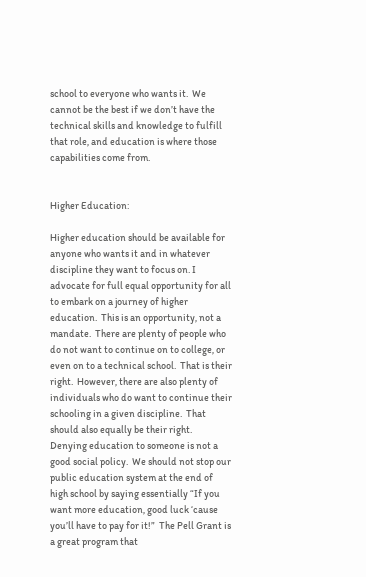school to everyone who wants it.  We cannot be the best if we don’t have the technical skills and knowledge to fulfill that role, and education is where those capabilities come from.


Higher Education:

Higher education should be available for anyone who wants it and in whatever discipline they want to focus on. I advocate for full equal opportunity for all to embark on a journey of higher education.  This is an opportunity, not a mandate.  There are plenty of people who do not want to continue on to college, or even on to a technical school.  That is their right.  However, there are also plenty of individuals who do want to continue their schooling in a given discipline.  That should also equally be their right.  Denying education to someone is not a good social policy.  We should not stop our public education system at the end of high school by saying essentially “If you want more education, good luck ‘cause you’ll have to pay for it!”  The Pell Grant is a great program that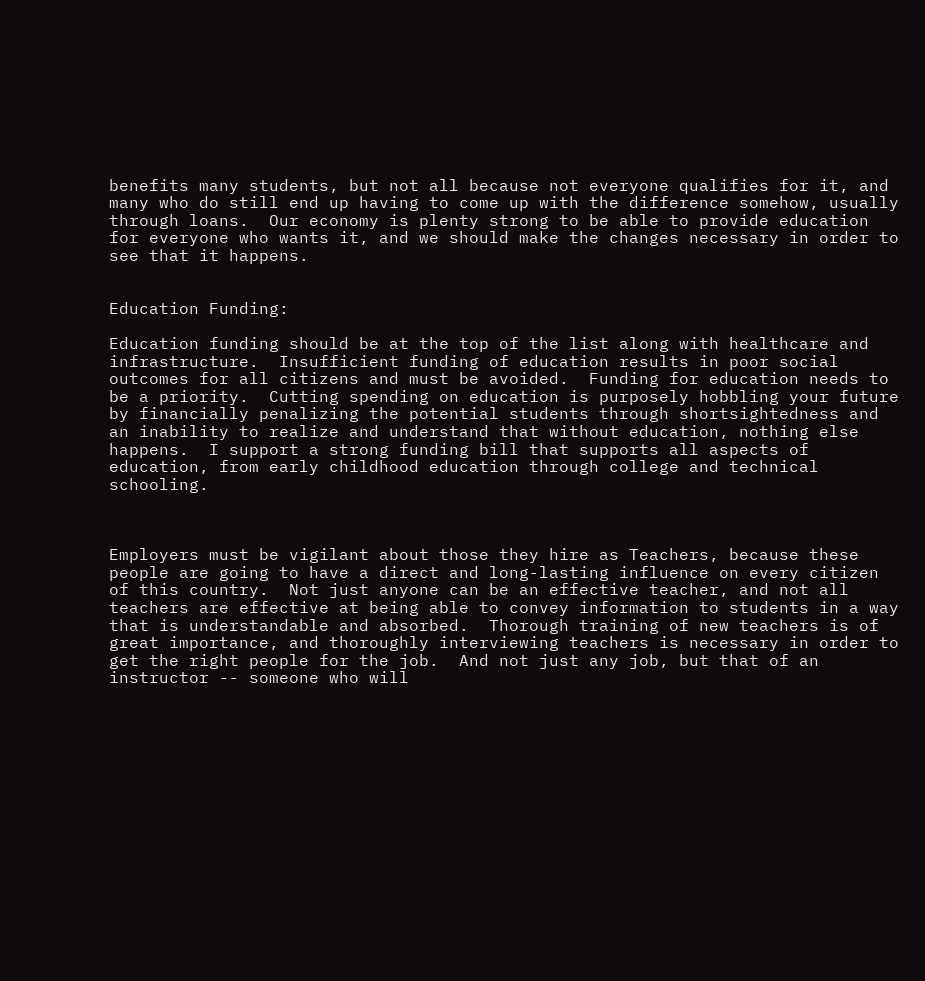benefits many students, but not all because not everyone qualifies for it, and many who do still end up having to come up with the difference somehow, usually through loans.  Our economy is plenty strong to be able to provide education for everyone who wants it, and we should make the changes necessary in order to see that it happens.


Education Funding:

Education funding should be at the top of the list along with healthcare and infrastructure.  Insufficient funding of education results in poor social outcomes for all citizens and must be avoided.  Funding for education needs to be a priority.  Cutting spending on education is purposely hobbling your future by financially penalizing the potential students through shortsightedness and an inability to realize and understand that without education, nothing else happens.  I support a strong funding bill that supports all aspects of education, from early childhood education through college and technical schooling.



Employers must be vigilant about those they hire as Teachers, because these people are going to have a direct and long-lasting influence on every citizen of this country.  Not just anyone can be an effective teacher, and not all teachers are effective at being able to convey information to students in a way that is understandable and absorbed.  Thorough training of new teachers is of great importance, and thoroughly interviewing teachers is necessary in order to get the right people for the job.  And not just any job, but that of an instructor -- someone who will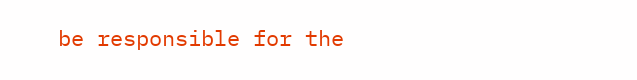be responsible for the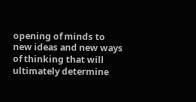opening of minds to new ideas and new ways of thinking that will ultimately determine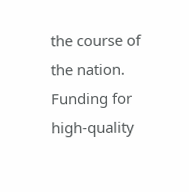the course of the nation.  Funding for high-quality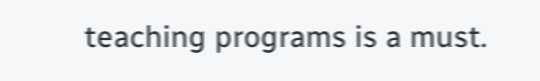teaching programs is a must.